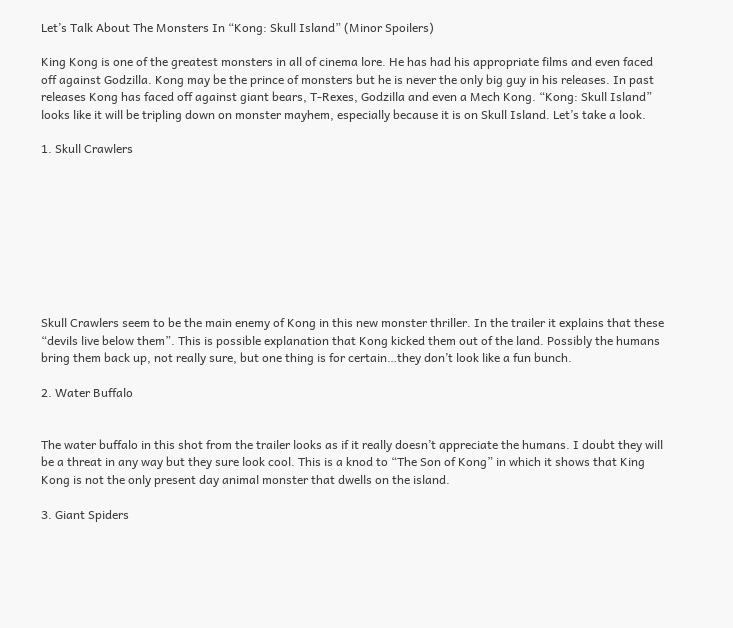Let’s Talk About The Monsters In “Kong: Skull Island” (Minor Spoilers)

King Kong is one of the greatest monsters in all of cinema lore. He has had his appropriate films and even faced off against Godzilla. Kong may be the prince of monsters but he is never the only big guy in his releases. In past releases Kong has faced off against giant bears, T-Rexes, Godzilla and even a Mech Kong. “Kong: Skull Island” looks like it will be tripling down on monster mayhem, especially because it is on Skull Island. Let’s take a look.

1. Skull Crawlers









Skull Crawlers seem to be the main enemy of Kong in this new monster thriller. In the trailer it explains that these “devils live below them”. This is possible explanation that Kong kicked them out of the land. Possibly the humans bring them back up, not really sure, but one thing is for certain…they don’t look like a fun bunch.

2. Water Buffalo


The water buffalo in this shot from the trailer looks as if it really doesn’t appreciate the humans. I doubt they will be a threat in any way but they sure look cool. This is a knod to “The Son of Kong” in which it shows that King Kong is not the only present day animal monster that dwells on the island.

3. Giant Spiders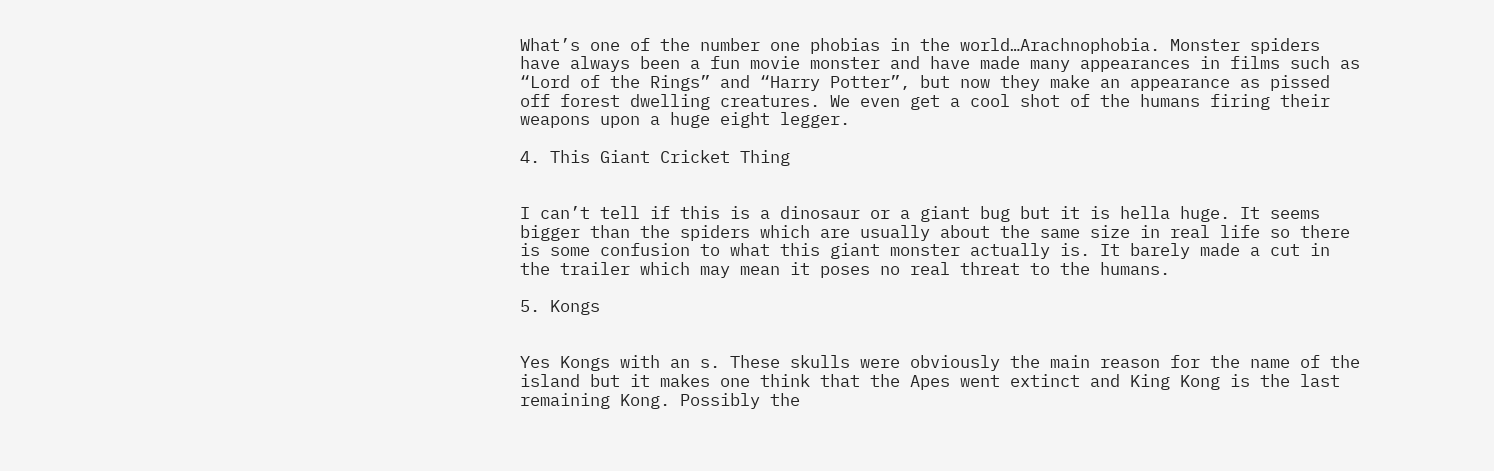What’s one of the number one phobias in the world…Arachnophobia. Monster spiders have always been a fun movie monster and have made many appearances in films such as “Lord of the Rings” and “Harry Potter”, but now they make an appearance as pissed off forest dwelling creatures. We even get a cool shot of the humans firing their weapons upon a huge eight legger.

4. This Giant Cricket Thing


I can’t tell if this is a dinosaur or a giant bug but it is hella huge. It seems bigger than the spiders which are usually about the same size in real life so there is some confusion to what this giant monster actually is. It barely made a cut in the trailer which may mean it poses no real threat to the humans.

5. Kongs


Yes Kongs with an s. These skulls were obviously the main reason for the name of the island but it makes one think that the Apes went extinct and King Kong is the last remaining Kong. Possibly the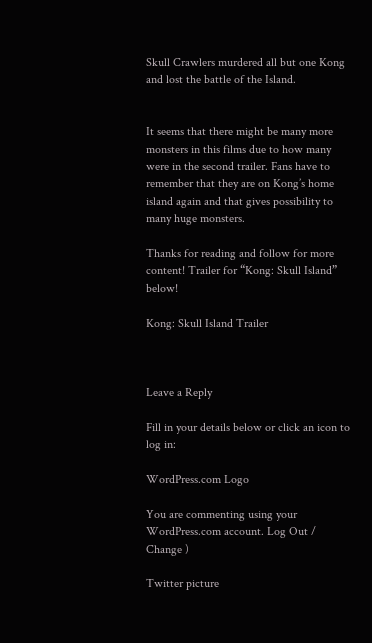Skull Crawlers murdered all but one Kong and lost the battle of the Island.


It seems that there might be many more monsters in this films due to how many were in the second trailer. Fans have to remember that they are on Kong’s home island again and that gives possibility to many huge monsters.

Thanks for reading and follow for more content! Trailer for “Kong: Skull Island” below!

Kong: Skull Island Trailer



Leave a Reply

Fill in your details below or click an icon to log in:

WordPress.com Logo

You are commenting using your WordPress.com account. Log Out / Change )

Twitter picture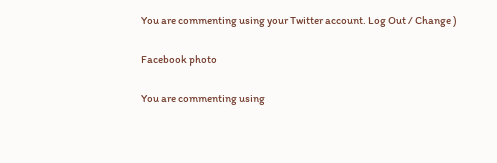You are commenting using your Twitter account. Log Out / Change )

Facebook photo

You are commenting using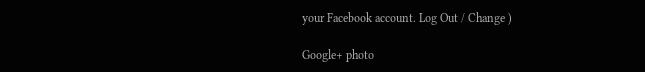your Facebook account. Log Out / Change )

Google+ photo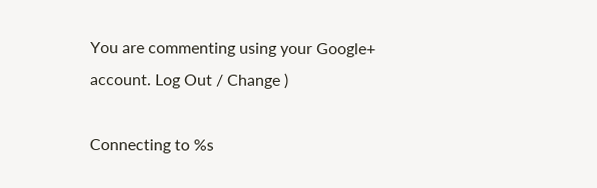You are commenting using your Google+ account. Log Out / Change )

Connecting to %s